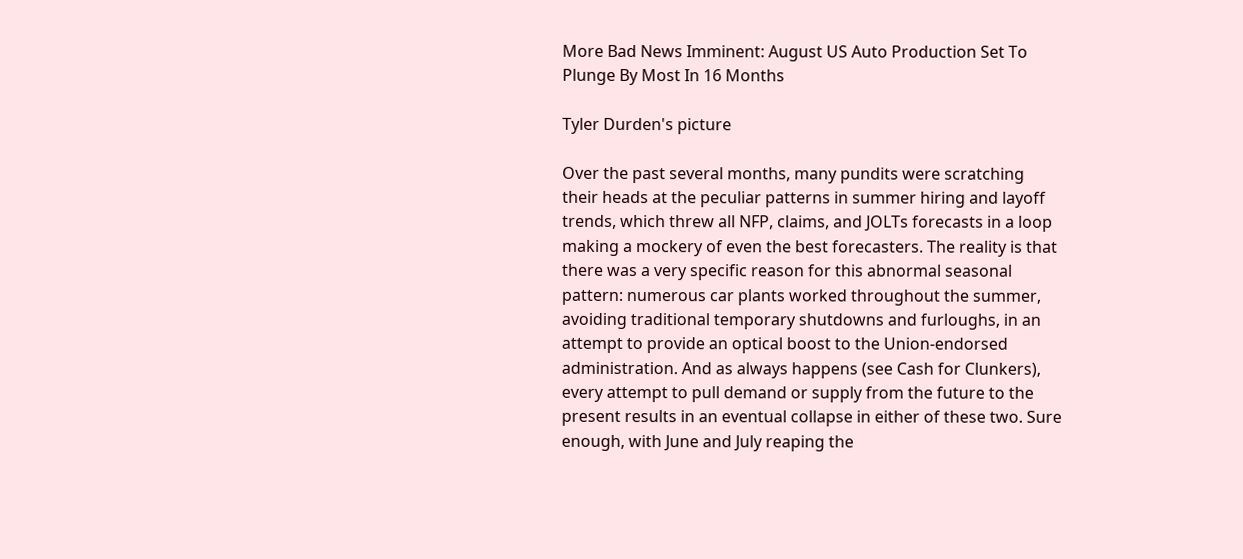More Bad News Imminent: August US Auto Production Set To Plunge By Most In 16 Months

Tyler Durden's picture

Over the past several months, many pundits were scratching their heads at the peculiar patterns in summer hiring and layoff trends, which threw all NFP, claims, and JOLTs forecasts in a loop making a mockery of even the best forecasters. The reality is that there was a very specific reason for this abnormal seasonal pattern: numerous car plants worked throughout the summer, avoiding traditional temporary shutdowns and furloughs, in an attempt to provide an optical boost to the Union-endorsed administration. And as always happens (see Cash for Clunkers), every attempt to pull demand or supply from the future to the present results in an eventual collapse in either of these two. Sure enough, with June and July reaping the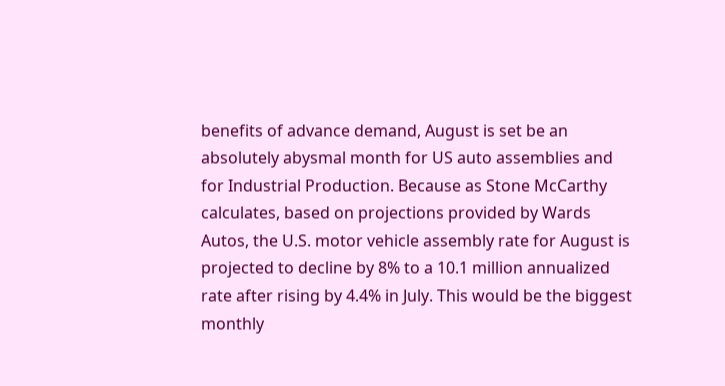benefits of advance demand, August is set be an absolutely abysmal month for US auto assemblies and for Industrial Production. Because as Stone McCarthy calculates, based on projections provided by Wards Autos, the U.S. motor vehicle assembly rate for August is projected to decline by 8% to a 10.1 million annualized rate after rising by 4.4% in July. This would be the biggest monthly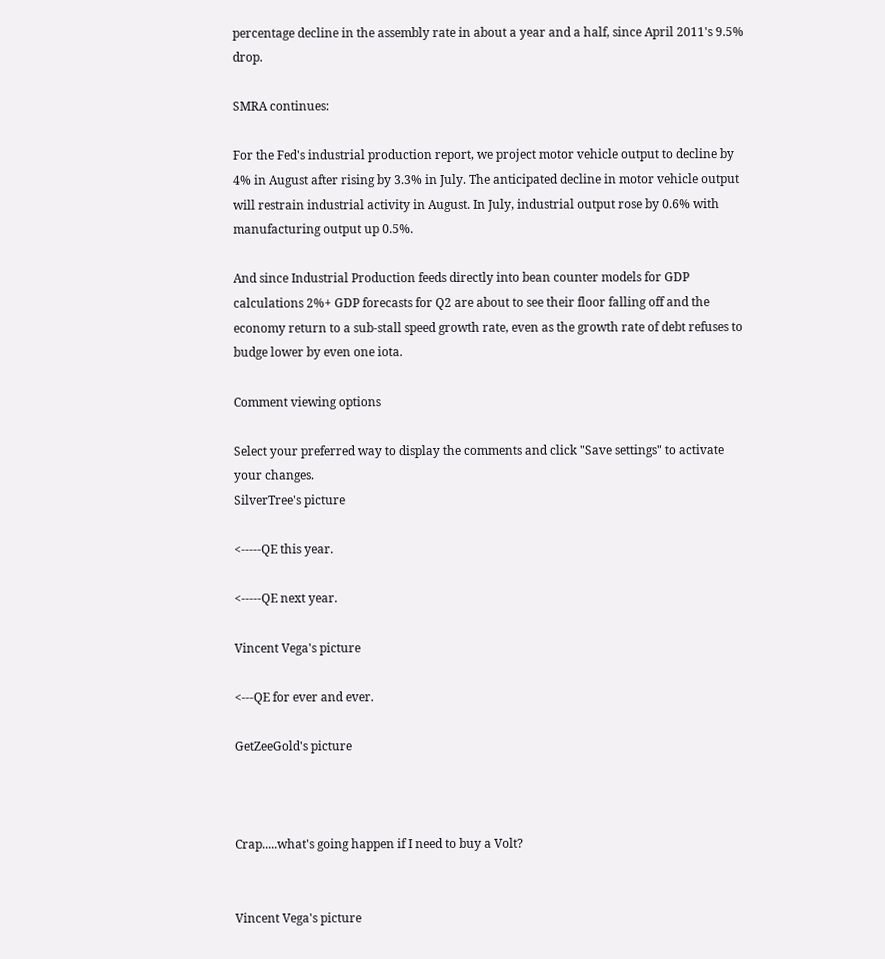percentage decline in the assembly rate in about a year and a half, since April 2011's 9.5% drop.

SMRA continues:

For the Fed's industrial production report, we project motor vehicle output to decline by 4% in August after rising by 3.3% in July. The anticipated decline in motor vehicle output will restrain industrial activity in August. In July, industrial output rose by 0.6% with manufacturing output up 0.5%.

And since Industrial Production feeds directly into bean counter models for GDP calculations 2%+ GDP forecasts for Q2 are about to see their floor falling off and the economy return to a sub-stall speed growth rate, even as the growth rate of debt refuses to budge lower by even one iota.

Comment viewing options

Select your preferred way to display the comments and click "Save settings" to activate your changes.
SilverTree's picture

<-----QE this year.

<-----QE next year.

Vincent Vega's picture

<---QE for ever and ever.

GetZeeGold's picture



Crap.....what's going happen if I need to buy a Volt?


Vincent Vega's picture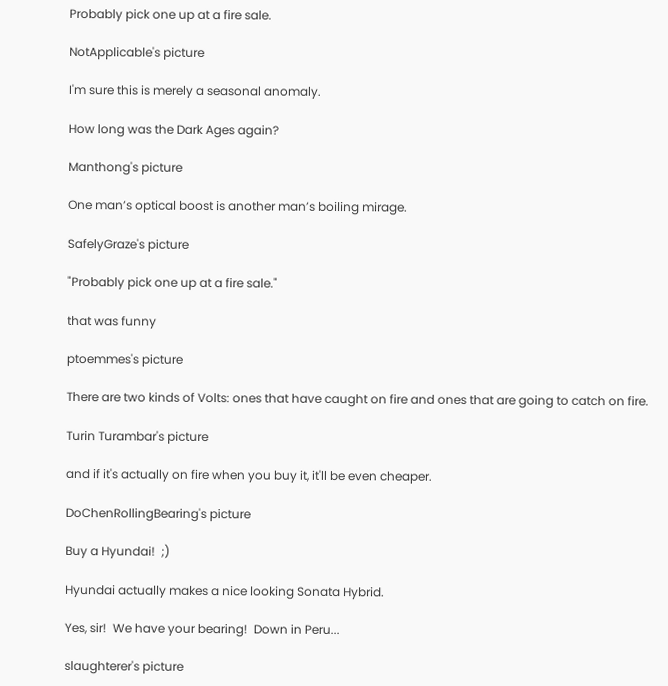Probably pick one up at a fire sale.

NotApplicable's picture

I'm sure this is merely a seasonal anomaly.

How long was the Dark Ages again?

Manthong's picture

One man’s optical boost is another man’s boiling mirage.

SafelyGraze's picture

"Probably pick one up at a fire sale."

that was funny

ptoemmes's picture

There are two kinds of Volts: ones that have caught on fire and ones that are going to catch on fire.

Turin Turambar's picture

and if it's actually on fire when you buy it, it'll be even cheaper.

DoChenRollingBearing's picture

Buy a Hyundai!  ;)

Hyundai actually makes a nice looking Sonata Hybrid.

Yes, sir!  We have your bearing!  Down in Peru...

slaughterer's picture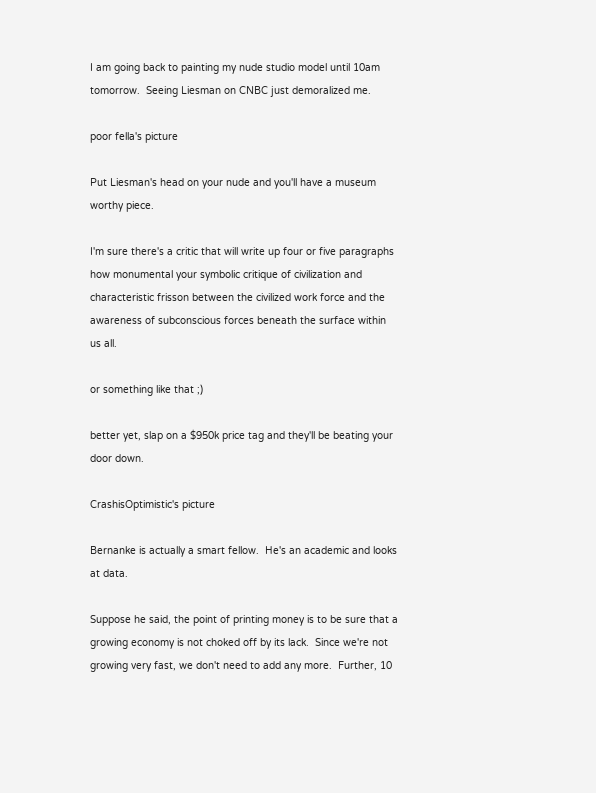I am going back to painting my nude studio model until 10am tomorrow.  Seeing Liesman on CNBC just demoralized me.

poor fella's picture

Put Liesman's head on your nude and you'll have a museum worthy piece.

I'm sure there's a critic that will write up four or five paragraphs how monumental your symbolic critique of civilization and characteristic frisson between the civilized work force and the awareness of subconscious forces beneath the surface within us all.

or something like that ;)

better yet, slap on a $950k price tag and they'll be beating your door down.

CrashisOptimistic's picture

Bernanke is actually a smart fellow.  He's an academic and looks at data.

Suppose he said, the point of printing money is to be sure that a growing economy is not choked off by its lack.  Since we're not growing very fast, we don't need to add any more.  Further, 10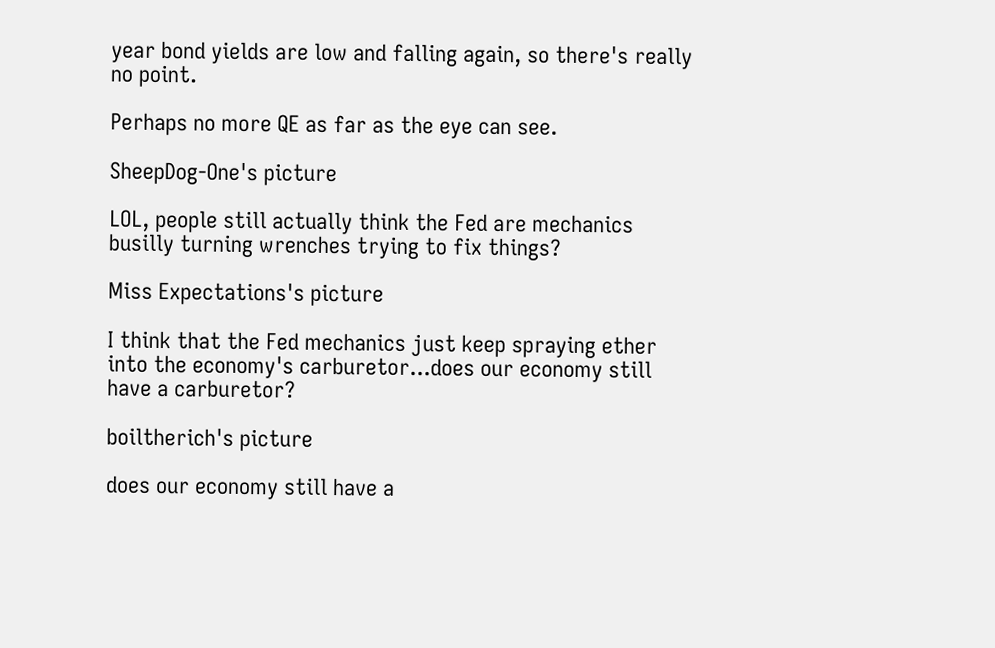year bond yields are low and falling again, so there's really no point.

Perhaps no more QE as far as the eye can see.

SheepDog-One's picture

LOL, people still actually think the Fed are mechanics busilly turning wrenches trying to fix things?

Miss Expectations's picture

I think that the Fed mechanics just keep spraying ether into the economy's carburetor...does our economy still have a carburetor?

boiltherich's picture

does our economy still have a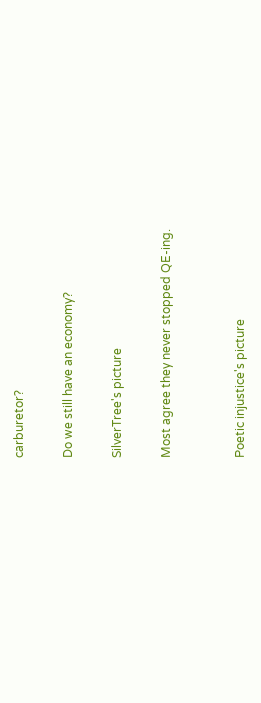carburetor?

Do we still have an economy?

SilverTree's picture

Most agree they never stopped QE-ing.


Poetic injustice's picture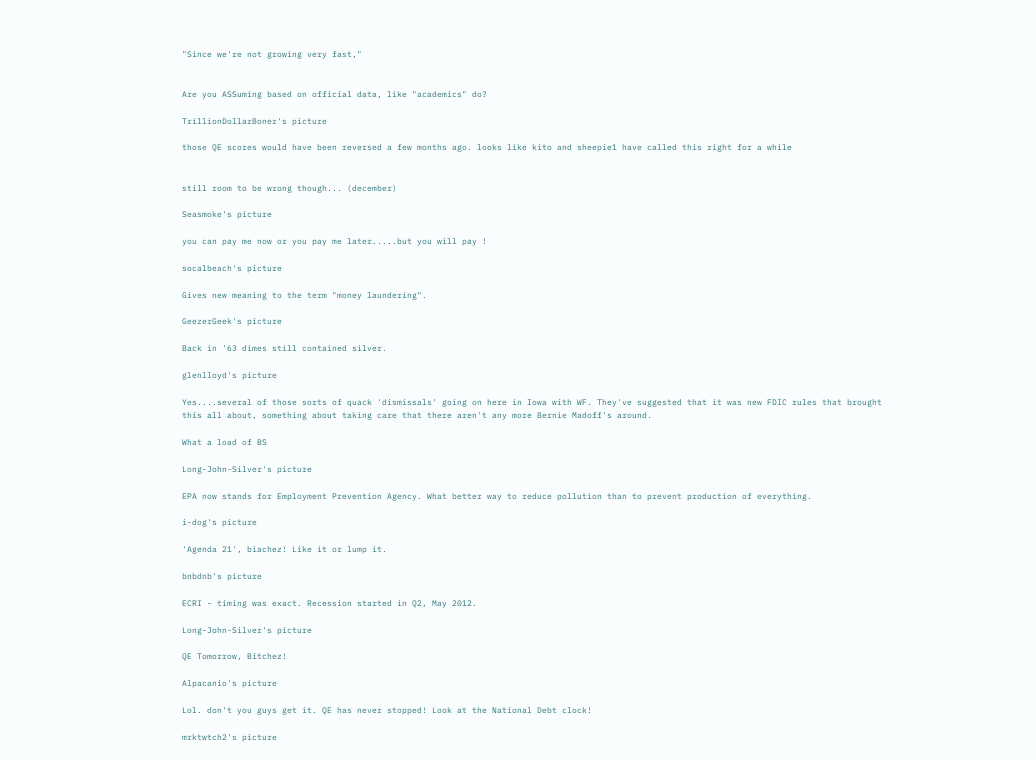"Since we're not growing very fast,"


Are you ASSuming based on official data, like "academics" do?

TrillionDollarBoner's picture

those QE scores would have been reversed a few months ago. looks like kito and sheepie1 have called this right for a while


still room to be wrong though... (december)

Seasmoke's picture

you can pay me now or you pay me later.....but you will pay !

socalbeach's picture

Gives new meaning to the term "money laundering".

GeezerGeek's picture

Back in '63 dimes still contained silver.

glenlloyd's picture

Yes....several of those sorts of quack 'dismissals' going on here in Iowa with WF. They've suggested that it was new FDIC rules that brought this all about, something about taking care that there aren't any more Bernie Madoff's around.

What a load of BS

Long-John-Silver's picture

EPA now stands for Employment Prevention Agency. What better way to reduce pollution than to prevent production of everything.

i-dog's picture

'Agenda 21', biachez! Like it or lump it.

bnbdnb's picture

ECRI - timing was exact. Recession started in Q2, May 2012.

Long-John-Silver's picture

QE Tomorrow, Bitchez!

Alpacanio's picture

Lol. don't you guys get it. QE has never stopped! Look at the National Debt clock!

mrktwtch2's picture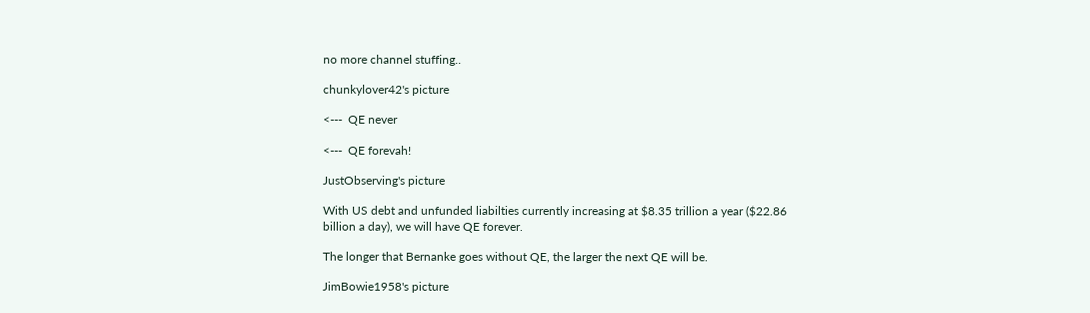no more channel stuffing..

chunkylover42's picture

<---  QE never

<---  QE forevah!

JustObserving's picture

With US debt and unfunded liabilties currently increasing at $8.35 trillion a year ($22.86 billion a day), we will have QE forever.

The longer that Bernanke goes without QE, the larger the next QE will be.

JimBowie1958's picture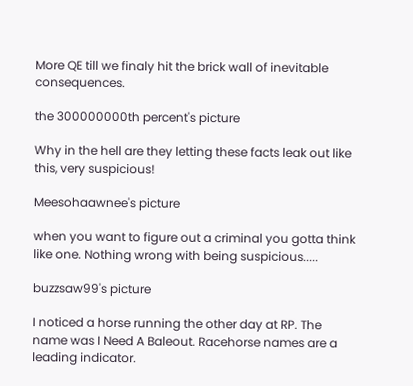More QE till we finaly hit the brick wall of inevitable consequences.

the 300000000th percent's picture

Why in the hell are they letting these facts leak out like this, very suspicious!

Meesohaawnee's picture

when you want to figure out a criminal you gotta think like one. Nothing wrong with being suspicious.....

buzzsaw99's picture

I noticed a horse running the other day at RP. The name was I Need A Baleout. Racehorse names are a leading indicator.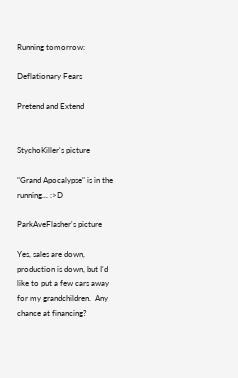Running tomorrow:

Deflationary Fears

Pretend and Extend


StychoKiller's picture

"Grand Apocalypse" is in the running... :>D

ParkAveFlasher's picture

Yes, sales are down, production is down, but I'd like to put a few cars away for my grandchildren.  Any chance at financing?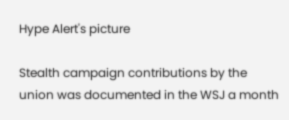Hype Alert's picture

Stealth campaign contributions by the union was documented in the WSJ a month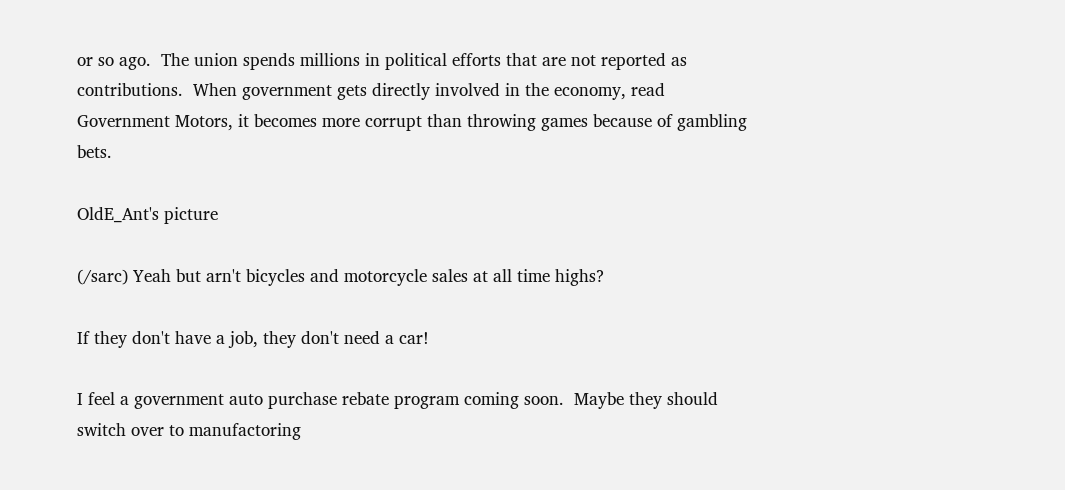or so ago.  The union spends millions in political efforts that are not reported as contributions.  When government gets directly involved in the economy, read Government Motors, it becomes more corrupt than throwing games because of gambling bets.

OldE_Ant's picture

(/sarc) Yeah but arn't bicycles and motorcycle sales at all time highs?

If they don't have a job, they don't need a car!

I feel a government auto purchase rebate program coming soon.  Maybe they should switch over to manufactoring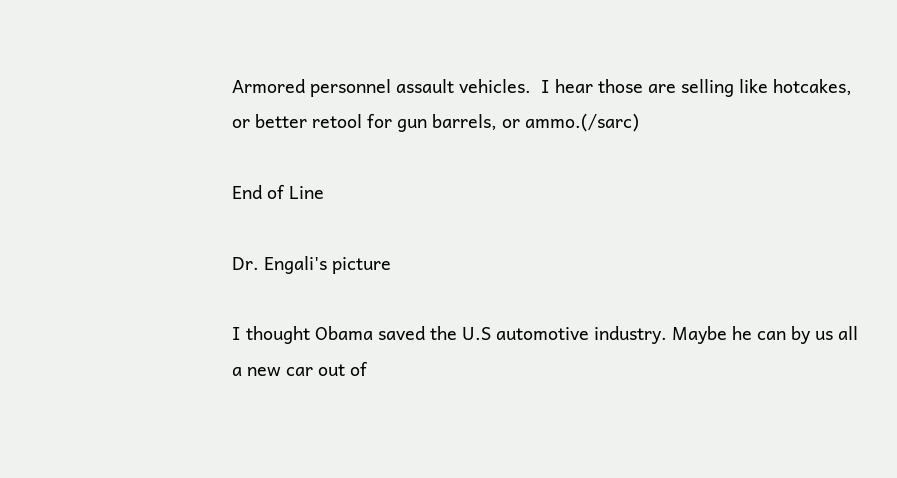Armored personnel assault vehicles.  I hear those are selling like hotcakes, or better retool for gun barrels, or ammo.(/sarc)

End of Line

Dr. Engali's picture

I thought Obama saved the U.S automotive industry. Maybe he can by us all a new car out of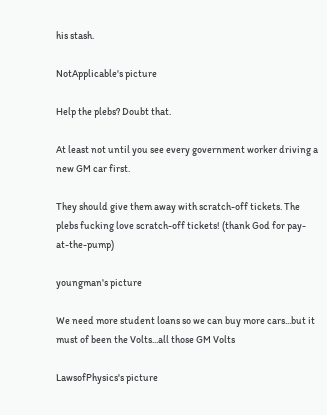his stash.

NotApplicable's picture

Help the plebs? Doubt that.

At least not until you see every government worker driving a new GM car first.

They should give them away with scratch-off tickets. The plebs fucking love scratch-off tickets! (thank God for pay-at-the-pump)

youngman's picture

We need more student loans so we can buy more cars...but it must of been the Volts...all those GM Volts

LawsofPhysics's picture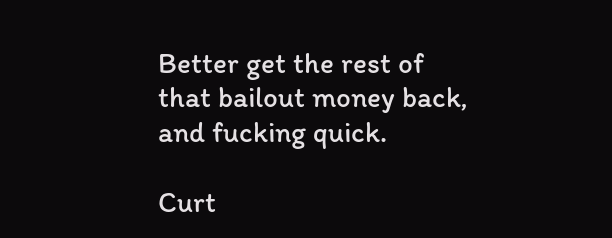Better get the rest of that bailout money back, and fucking quick.

Curt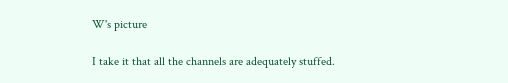W's picture

I take it that all the channels are adequately stuffed.